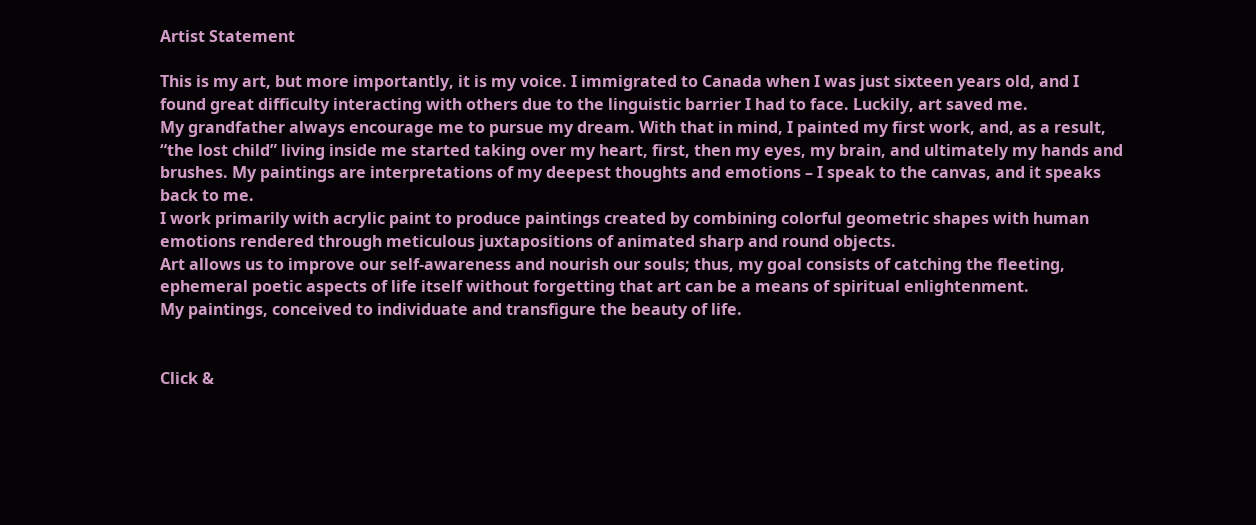Artist Statement

This is my art, but more importantly, it is my voice. I immigrated to Canada when I was just sixteen years old, and I found great difficulty interacting with others due to the linguistic barrier I had to face. Luckily, art saved me.
My grandfather always encourage me to pursue my dream. With that in mind, I painted my first work, and, as a result, “the lost child” living inside me started taking over my heart, first, then my eyes, my brain, and ultimately my hands and brushes. My paintings are interpretations of my deepest thoughts and emotions – I speak to the canvas, and it speaks back to me.
I work primarily with acrylic paint to produce paintings created by combining colorful geometric shapes with human emotions rendered through meticulous juxtapositions of animated sharp and round objects.
Art allows us to improve our self-awareness and nourish our souls; thus, my goal consists of catching the fleeting, ephemeral poetic aspects of life itself without forgetting that art can be a means of spiritual enlightenment.
My paintings, conceived to individuate and transfigure the beauty of life.


Click &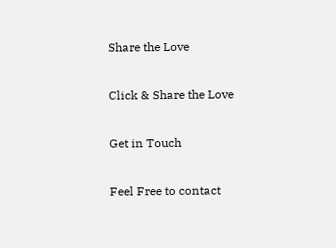Share the Love

Click & Share the Love

Get in Touch

Feel Free to contact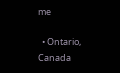me

  • Ontario, Canada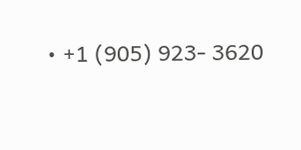• +1 (905) 923- 3620